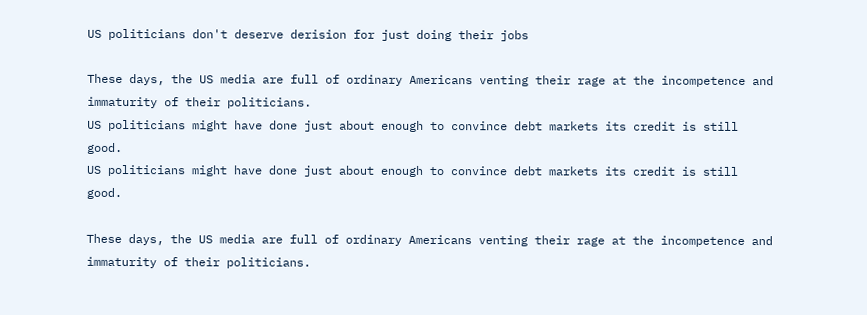US politicians don't deserve derision for just doing their jobs

These days, the US media are full of ordinary Americans venting their rage at the incompetence and immaturity of their politicians.
US politicians might have done just about enough to convince debt markets its credit is still good.
US politicians might have done just about enough to convince debt markets its credit is still good.

These days, the US media are full of ordinary Americans venting their rage at the incompetence and immaturity of their politicians.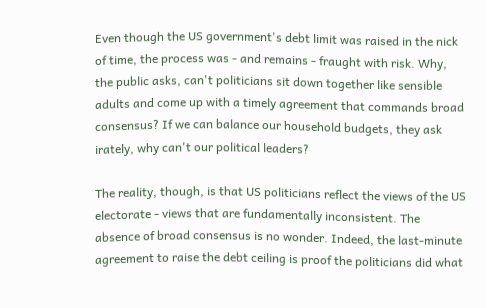Even though the US government's debt limit was raised in the nick of time, the process was - and remains - fraught with risk. Why, the public asks, can't politicians sit down together like sensible adults and come up with a timely agreement that commands broad consensus? If we can balance our household budgets, they ask irately, why can't our political leaders?

The reality, though, is that US politicians reflect the views of the US electorate - views that are fundamentally inconsistent. The absence of broad consensus is no wonder. Indeed, the last-minute agreement to raise the debt ceiling is proof the politicians did what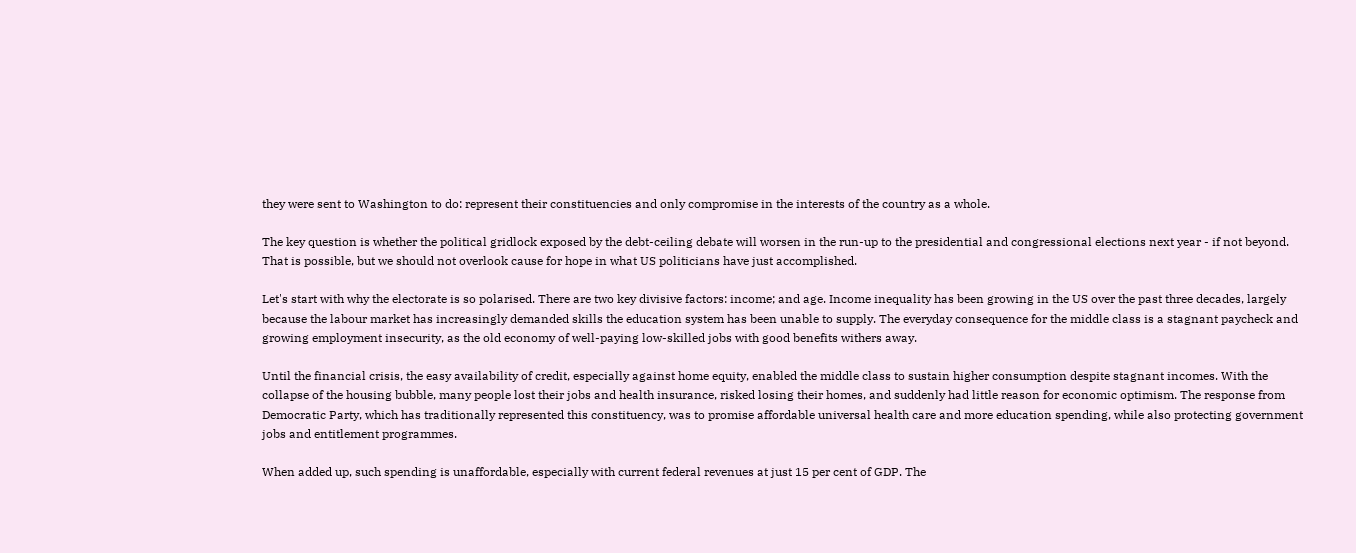they were sent to Washington to do: represent their constituencies and only compromise in the interests of the country as a whole.

The key question is whether the political gridlock exposed by the debt-ceiling debate will worsen in the run-up to the presidential and congressional elections next year - if not beyond. That is possible, but we should not overlook cause for hope in what US politicians have just accomplished.

Let's start with why the electorate is so polarised. There are two key divisive factors: income; and age. Income inequality has been growing in the US over the past three decades, largely because the labour market has increasingly demanded skills the education system has been unable to supply. The everyday consequence for the middle class is a stagnant paycheck and growing employment insecurity, as the old economy of well-paying low-skilled jobs with good benefits withers away.

Until the financial crisis, the easy availability of credit, especially against home equity, enabled the middle class to sustain higher consumption despite stagnant incomes. With the collapse of the housing bubble, many people lost their jobs and health insurance, risked losing their homes, and suddenly had little reason for economic optimism. The response from Democratic Party, which has traditionally represented this constituency, was to promise affordable universal health care and more education spending, while also protecting government jobs and entitlement programmes.

When added up, such spending is unaffordable, especially with current federal revenues at just 15 per cent of GDP. The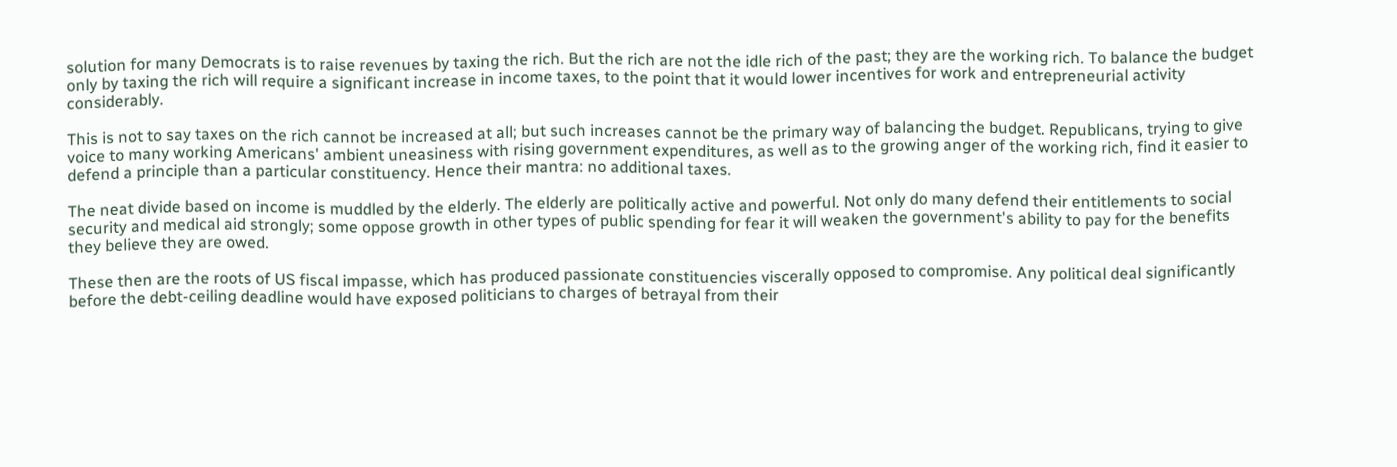solution for many Democrats is to raise revenues by taxing the rich. But the rich are not the idle rich of the past; they are the working rich. To balance the budget only by taxing the rich will require a significant increase in income taxes, to the point that it would lower incentives for work and entrepreneurial activity considerably.

This is not to say taxes on the rich cannot be increased at all; but such increases cannot be the primary way of balancing the budget. Republicans, trying to give voice to many working Americans' ambient uneasiness with rising government expenditures, as well as to the growing anger of the working rich, find it easier to defend a principle than a particular constituency. Hence their mantra: no additional taxes.

The neat divide based on income is muddled by the elderly. The elderly are politically active and powerful. Not only do many defend their entitlements to social security and medical aid strongly; some oppose growth in other types of public spending for fear it will weaken the government's ability to pay for the benefits they believe they are owed.

These then are the roots of US fiscal impasse, which has produced passionate constituencies viscerally opposed to compromise. Any political deal significantly before the debt-ceiling deadline would have exposed politicians to charges of betrayal from their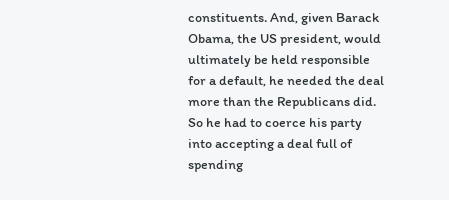constituents. And, given Barack Obama, the US president, would ultimately be held responsible for a default, he needed the deal more than the Republicans did. So he had to coerce his party into accepting a deal full of spending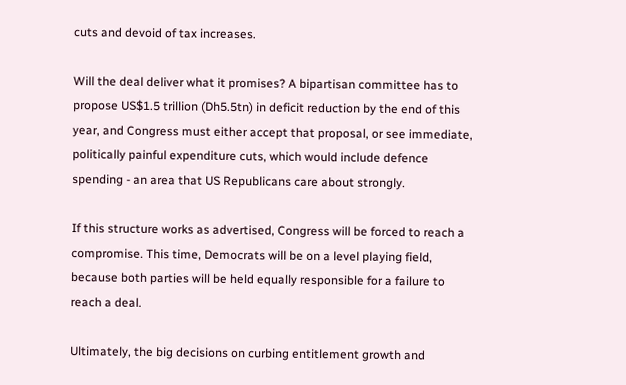cuts and devoid of tax increases.

Will the deal deliver what it promises? A bipartisan committee has to propose US$1.5 trillion (Dh5.5tn) in deficit reduction by the end of this year, and Congress must either accept that proposal, or see immediate, politically painful expenditure cuts, which would include defence spending - an area that US Republicans care about strongly.

If this structure works as advertised, Congress will be forced to reach a compromise. This time, Democrats will be on a level playing field, because both parties will be held equally responsible for a failure to reach a deal.

Ultimately, the big decisions on curbing entitlement growth and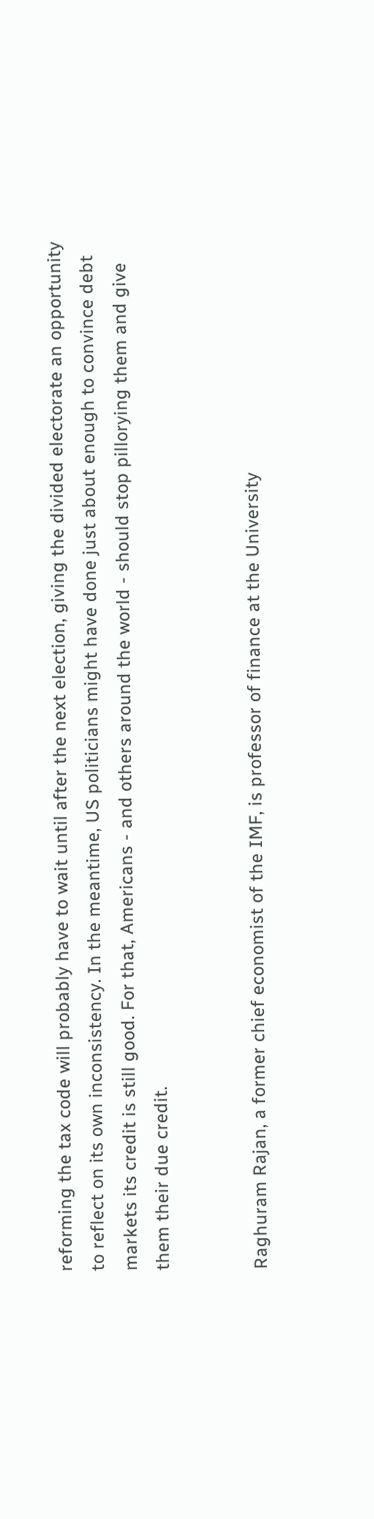reforming the tax code will probably have to wait until after the next election, giving the divided electorate an opportunity to reflect on its own inconsistency. In the meantime, US politicians might have done just about enough to convince debt markets its credit is still good. For that, Americans - and others around the world - should stop pillorying them and give them their due credit.


Raghuram Rajan, a former chief economist of the IMF, is professor of finance at the University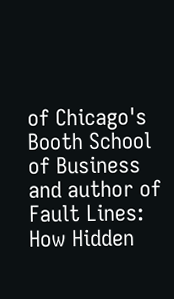of Chicago's Booth School of Business and author of Fault Lines: How Hidden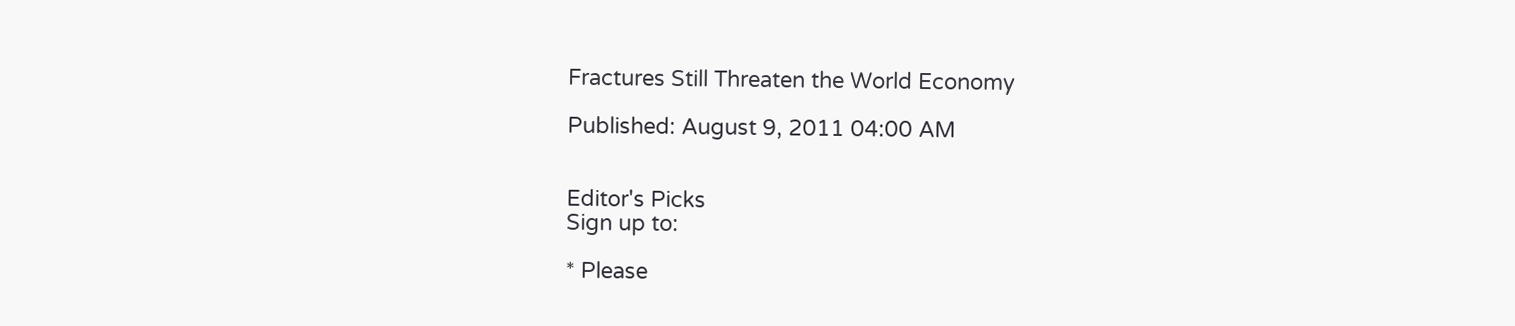Fractures Still Threaten the World Economy

Published: August 9, 2011 04:00 AM


Editor's Picks
Sign up to:

* Please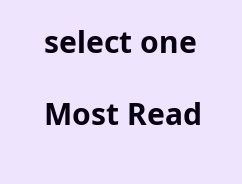select one

Most Read